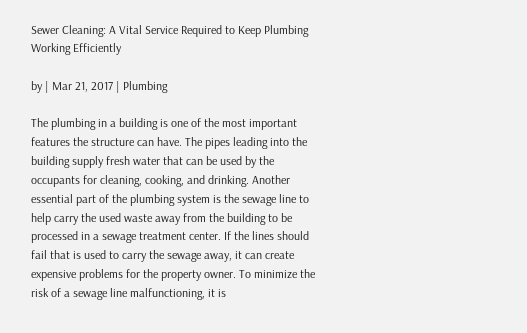Sewer Cleaning: A Vital Service Required to Keep Plumbing Working Efficiently

by | Mar 21, 2017 | Plumbing

The plumbing in a building is one of the most important features the structure can have. The pipes leading into the building supply fresh water that can be used by the occupants for cleaning, cooking, and drinking. Another essential part of the plumbing system is the sewage line to help carry the used waste away from the building to be processed in a sewage treatment center. If the lines should fail that is used to carry the sewage away, it can create expensive problems for the property owner. To minimize the risk of a sewage line malfunctioning, it is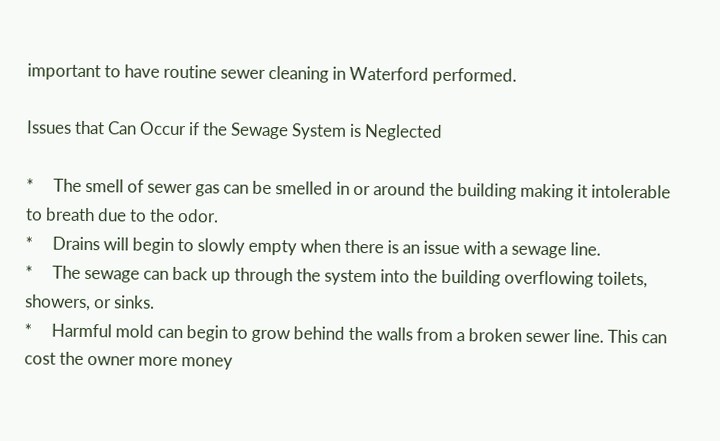important to have routine sewer cleaning in Waterford performed.

Issues that Can Occur if the Sewage System is Neglected

*     The smell of sewer gas can be smelled in or around the building making it intolerable to breath due to the odor.
*     Drains will begin to slowly empty when there is an issue with a sewage line.
*     The sewage can back up through the system into the building overflowing toilets, showers, or sinks.
*     Harmful mold can begin to grow behind the walls from a broken sewer line. This can cost the owner more money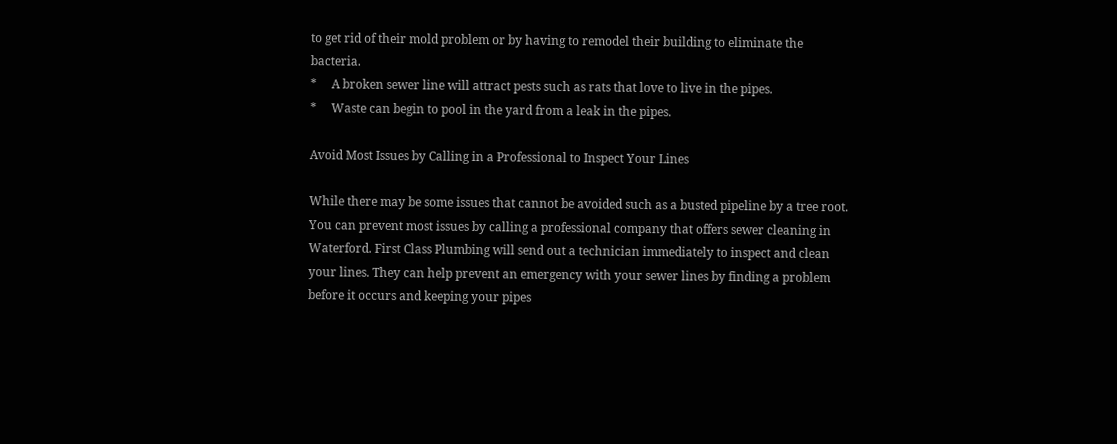to get rid of their mold problem or by having to remodel their building to eliminate the bacteria.
*     A broken sewer line will attract pests such as rats that love to live in the pipes.
*     Waste can begin to pool in the yard from a leak in the pipes.

Avoid Most Issues by Calling in a Professional to Inspect Your Lines

While there may be some issues that cannot be avoided such as a busted pipeline by a tree root. You can prevent most issues by calling a professional company that offers sewer cleaning in Waterford. First Class Plumbing will send out a technician immediately to inspect and clean your lines. They can help prevent an emergency with your sewer lines by finding a problem before it occurs and keeping your pipes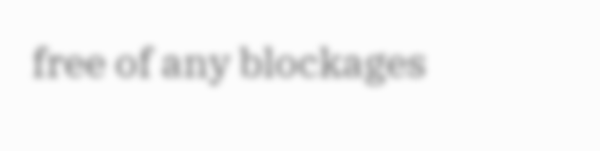free of any blockages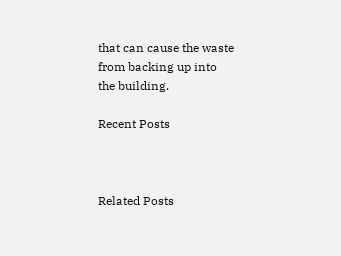that can cause the waste from backing up into the building.

Recent Posts



Related Posts